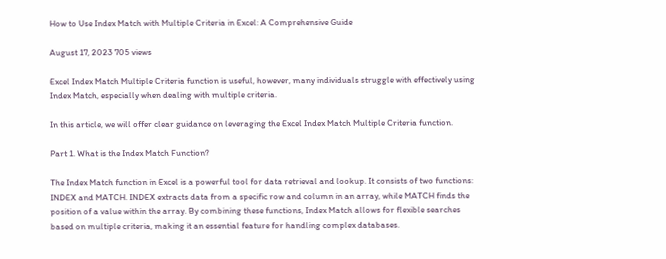How to Use Index Match with Multiple Criteria in Excel: A Comprehensive Guide

August 17, 2023 705 views

Excel Index Match Multiple Criteria function is useful, however, many individuals struggle with effectively using Index Match, especially when dealing with multiple criteria.

In this article, we will offer clear guidance on leveraging the Excel Index Match Multiple Criteria function.

Part 1. What is the Index Match Function?

The Index Match function in Excel is a powerful tool for data retrieval and lookup. It consists of two functions: INDEX and MATCH. INDEX extracts data from a specific row and column in an array, while MATCH finds the position of a value within the array. By combining these functions, Index Match allows for flexible searches based on multiple criteria, making it an essential feature for handling complex databases.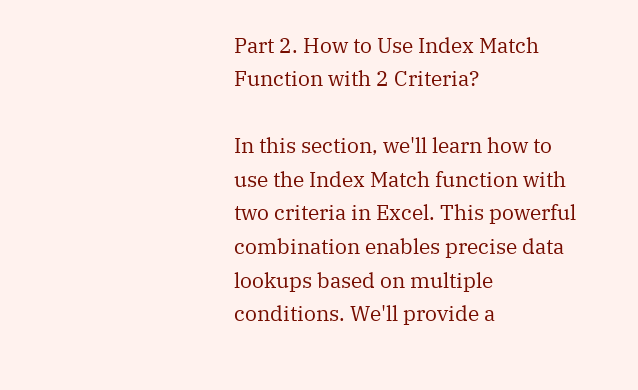Part 2. How to Use Index Match Function with 2 Criteria?

In this section, we'll learn how to use the Index Match function with two criteria in Excel. This powerful combination enables precise data lookups based on multiple conditions. We'll provide a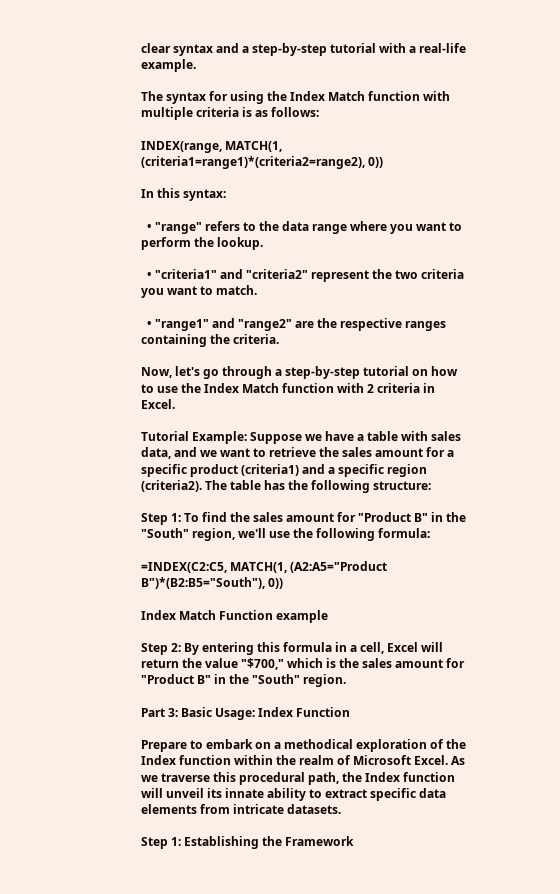clear syntax and a step-by-step tutorial with a real-life example.

The syntax for using the Index Match function with multiple criteria is as follows:

INDEX(range, MATCH(1, (criteria1=range1)*(criteria2=range2), 0))

In this syntax:

  • "range" refers to the data range where you want to perform the lookup.

  • "criteria1" and "criteria2" represent the two criteria you want to match.

  • "range1" and "range2" are the respective ranges containing the criteria.

Now, let's go through a step-by-step tutorial on how to use the Index Match function with 2 criteria in Excel.

Tutorial Example: Suppose we have a table with sales data, and we want to retrieve the sales amount for a specific product (criteria1) and a specific region (criteria2). The table has the following structure:

Step 1: To find the sales amount for "Product B" in the "South" region, we'll use the following formula:

=INDEX(C2:C5, MATCH(1, (A2:A5="Product B")*(B2:B5="South"), 0))

Index Match Function example

Step 2: By entering this formula in a cell, Excel will return the value "$700," which is the sales amount for "Product B" in the "South" region.

Part 3: Basic Usage: Index Function

Prepare to embark on a methodical exploration of the Index function within the realm of Microsoft Excel. As we traverse this procedural path, the Index function will unveil its innate ability to extract specific data elements from intricate datasets.

Step 1: Establishing the Framework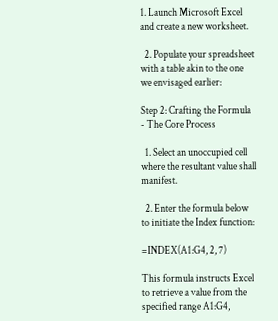1. Launch Microsoft Excel and create a new worksheet.

  2. Populate your spreadsheet with a table akin to the one we envisaged earlier:

Step 2: Crafting the Formula - The Core Process

  1. Select an unoccupied cell where the resultant value shall manifest.

  2. Enter the formula below to initiate the Index function:

=INDEX(A1:G4, 2, 7)

This formula instructs Excel to retrieve a value from the specified range A1:G4,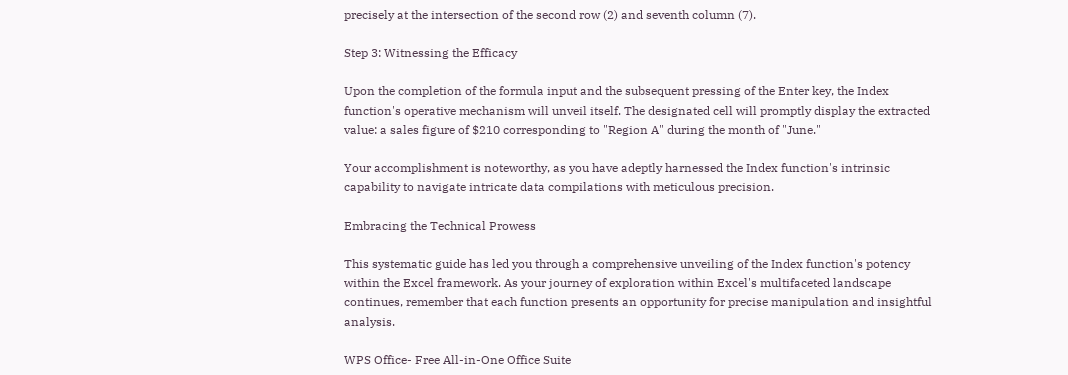precisely at the intersection of the second row (2) and seventh column (7).

Step 3: Witnessing the Efficacy

Upon the completion of the formula input and the subsequent pressing of the Enter key, the Index function's operative mechanism will unveil itself. The designated cell will promptly display the extracted value: a sales figure of $210 corresponding to "Region A" during the month of "June."

Your accomplishment is noteworthy, as you have adeptly harnessed the Index function's intrinsic capability to navigate intricate data compilations with meticulous precision.

Embracing the Technical Prowess

This systematic guide has led you through a comprehensive unveiling of the Index function's potency within the Excel framework. As your journey of exploration within Excel's multifaceted landscape continues, remember that each function presents an opportunity for precise manipulation and insightful analysis.

WPS Office- Free All-in-One Office Suite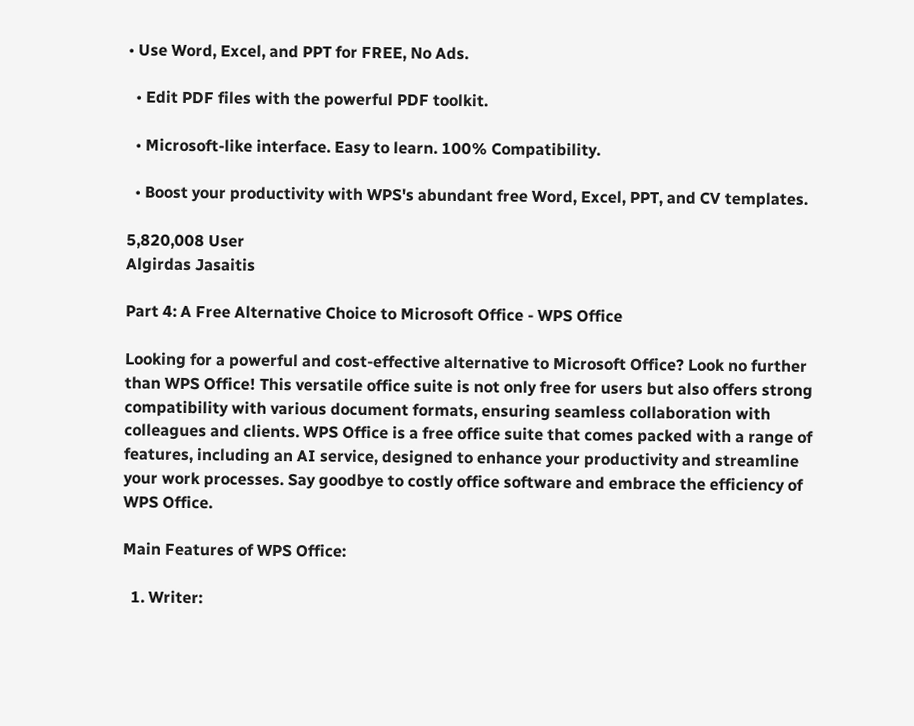• Use Word, Excel, and PPT for FREE, No Ads.

  • Edit PDF files with the powerful PDF toolkit.

  • Microsoft-like interface. Easy to learn. 100% Compatibility.

  • Boost your productivity with WPS's abundant free Word, Excel, PPT, and CV templates.

5,820,008 User
Algirdas Jasaitis

Part 4: A Free Alternative Choice to Microsoft Office - WPS Office

Looking for a powerful and cost-effective alternative to Microsoft Office? Look no further than WPS Office! This versatile office suite is not only free for users but also offers strong compatibility with various document formats, ensuring seamless collaboration with colleagues and clients. WPS Office is a free office suite that comes packed with a range of features, including an AI service, designed to enhance your productivity and streamline your work processes. Say goodbye to costly office software and embrace the efficiency of WPS Office.

Main Features of WPS Office:

  1. Writer: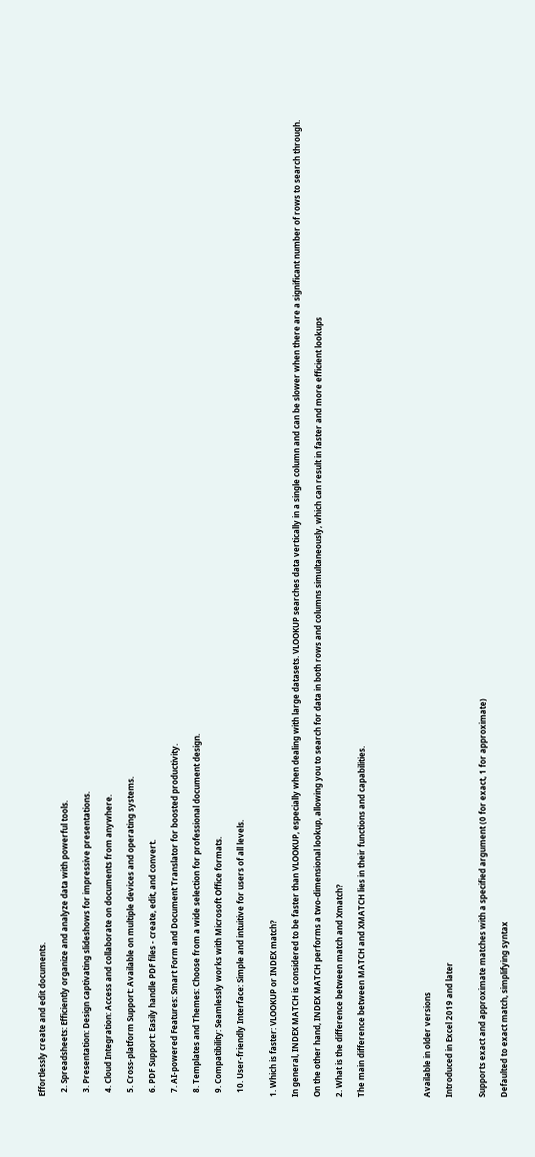Effortlessly create and edit documents.

  2. Spreadsheets: Efficiently organize and analyze data with powerful tools.

  3. Presentation: Design captivating slideshows for impressive presentations.

  4. Cloud Integration: Access and collaborate on documents from anywhere.

  5. Cross-platform Support: Available on multiple devices and operating systems.

  6. PDF Support: Easily handle PDF files - create, edit, and convert.

  7. AI-powered Features: Smart Form and Document Translator for boosted productivity.

  8. Templates and Themes: Choose from a wide selection for professional document design.

  9. Compatibility: Seamlessly works with Microsoft Office formats.

  10. User-friendly Interface: Simple and intuitive for users of all levels.


1. Which is faster: VLOOKUP or INDEX match?

In general, INDEX MATCH is considered to be faster than VLOOKUP, especially when dealing with large datasets. VLOOKUP searches data vertically in a single column and can be slower when there are a significant number of rows to search through.

On the other hand, INDEX MATCH performs a two-dimensional lookup, allowing you to search for data in both rows and columns simultaneously, which can result in faster and more efficient lookups

2. What is the difference between match and Xmatch?

The main difference between MATCH and XMATCH lies in their functions and capabilities.





Available in older versions

Introduced in Excel 2019 and later


Supports exact and approximate matches with a specified argument (0 for exact, 1 for approximate)

Defaulted to exact match, simplifying syntax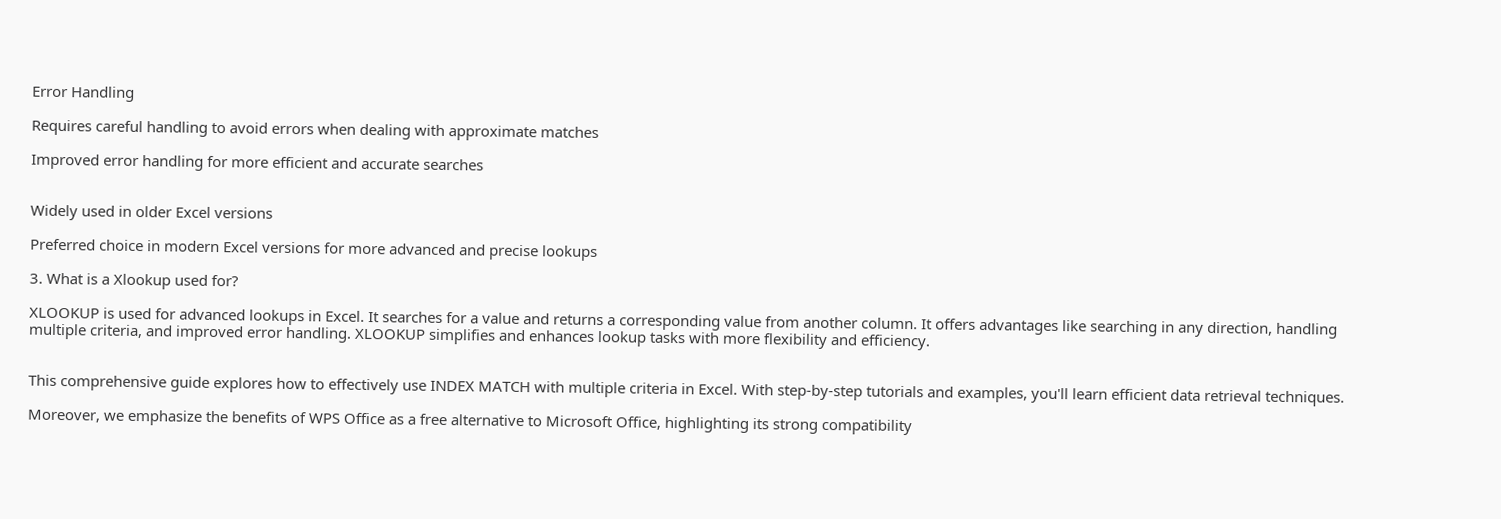Error Handling

Requires careful handling to avoid errors when dealing with approximate matches

Improved error handling for more efficient and accurate searches


Widely used in older Excel versions

Preferred choice in modern Excel versions for more advanced and precise lookups

3. What is a Xlookup used for?

XLOOKUP is used for advanced lookups in Excel. It searches for a value and returns a corresponding value from another column. It offers advantages like searching in any direction, handling multiple criteria, and improved error handling. XLOOKUP simplifies and enhances lookup tasks with more flexibility and efficiency.


This comprehensive guide explores how to effectively use INDEX MATCH with multiple criteria in Excel. With step-by-step tutorials and examples, you'll learn efficient data retrieval techniques.

Moreover, we emphasize the benefits of WPS Office as a free alternative to Microsoft Office, highlighting its strong compatibility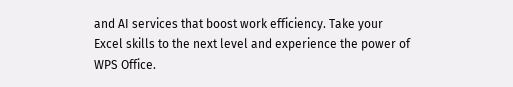and AI services that boost work efficiency. Take your Excel skills to the next level and experience the power of WPS Office.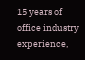15 years of office industry experience,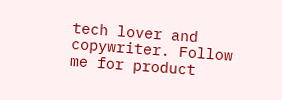tech lover and copywriter. Follow me for product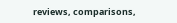reviews, comparisons,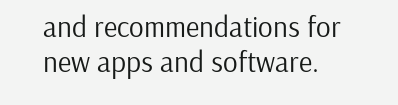and recommendations for new apps and software.